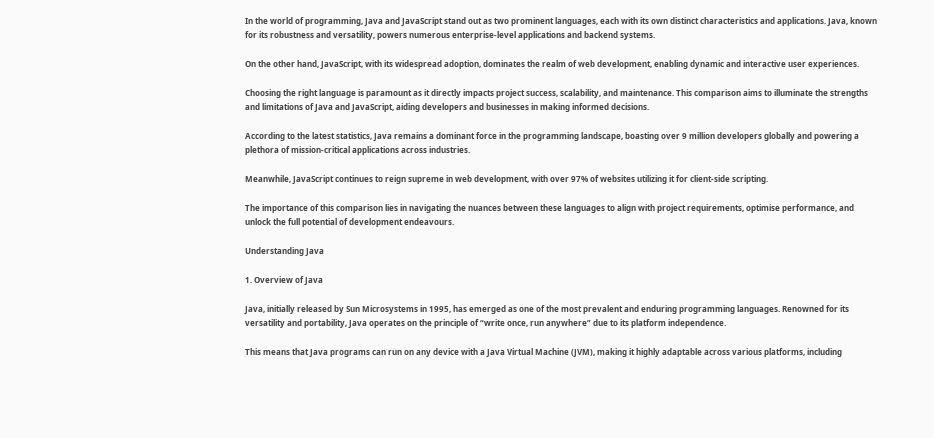In the world of programming, Java and JavaScript stand out as two prominent languages, each with its own distinct characteristics and applications. Java, known for its robustness and versatility, powers numerous enterprise-level applications and backend systems.

On the other hand, JavaScript, with its widespread adoption, dominates the realm of web development, enabling dynamic and interactive user experiences.

Choosing the right language is paramount as it directly impacts project success, scalability, and maintenance. This comparison aims to illuminate the strengths and limitations of Java and JavaScript, aiding developers and businesses in making informed decisions.

According to the latest statistics, Java remains a dominant force in the programming landscape, boasting over 9 million developers globally and powering a plethora of mission-critical applications across industries.

Meanwhile, JavaScript continues to reign supreme in web development, with over 97% of websites utilizing it for client-side scripting.

The importance of this comparison lies in navigating the nuances between these languages to align with project requirements, optimise performance, and unlock the full potential of development endeavours.

Understanding Java

1. Overview of Java

Java, initially released by Sun Microsystems in 1995, has emerged as one of the most prevalent and enduring programming languages. Renowned for its versatility and portability, Java operates on the principle of “write once, run anywhere” due to its platform independence.

This means that Java programs can run on any device with a Java Virtual Machine (JVM), making it highly adaptable across various platforms, including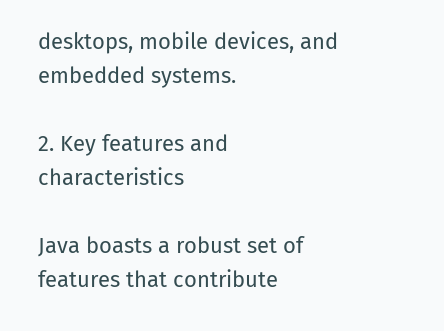desktops, mobile devices, and embedded systems.

2. Key features and characteristics

Java boasts a robust set of features that contribute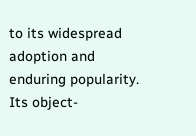to its widespread adoption and enduring popularity. Its object-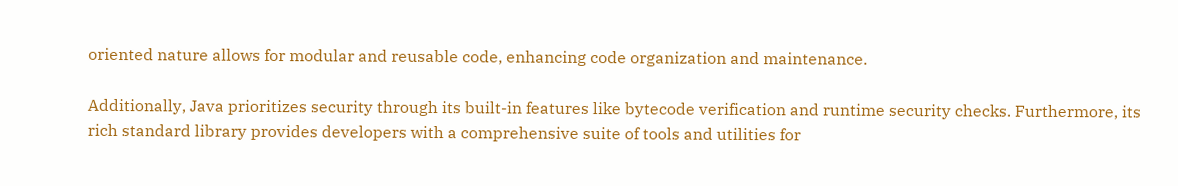oriented nature allows for modular and reusable code, enhancing code organization and maintenance.

Additionally, Java prioritizes security through its built-in features like bytecode verification and runtime security checks. Furthermore, its rich standard library provides developers with a comprehensive suite of tools and utilities for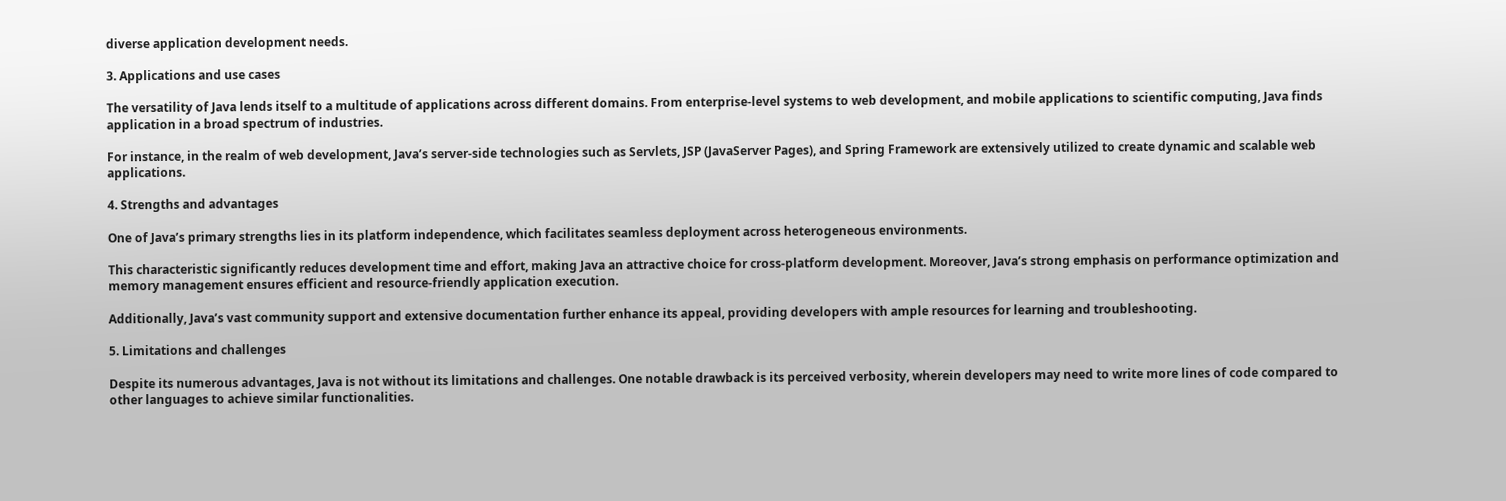diverse application development needs.

3. Applications and use cases

The versatility of Java lends itself to a multitude of applications across different domains. From enterprise-level systems to web development, and mobile applications to scientific computing, Java finds application in a broad spectrum of industries.

For instance, in the realm of web development, Java’s server-side technologies such as Servlets, JSP (JavaServer Pages), and Spring Framework are extensively utilized to create dynamic and scalable web applications.

4. Strengths and advantages

One of Java’s primary strengths lies in its platform independence, which facilitates seamless deployment across heterogeneous environments.

This characteristic significantly reduces development time and effort, making Java an attractive choice for cross-platform development. Moreover, Java’s strong emphasis on performance optimization and memory management ensures efficient and resource-friendly application execution.

Additionally, Java’s vast community support and extensive documentation further enhance its appeal, providing developers with ample resources for learning and troubleshooting.

5. Limitations and challenges

Despite its numerous advantages, Java is not without its limitations and challenges. One notable drawback is its perceived verbosity, wherein developers may need to write more lines of code compared to other languages to achieve similar functionalities.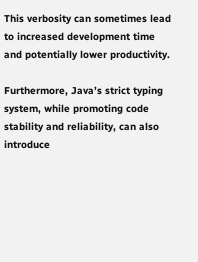This verbosity can sometimes lead to increased development time and potentially lower productivity.

Furthermore, Java’s strict typing system, while promoting code stability and reliability, can also introduce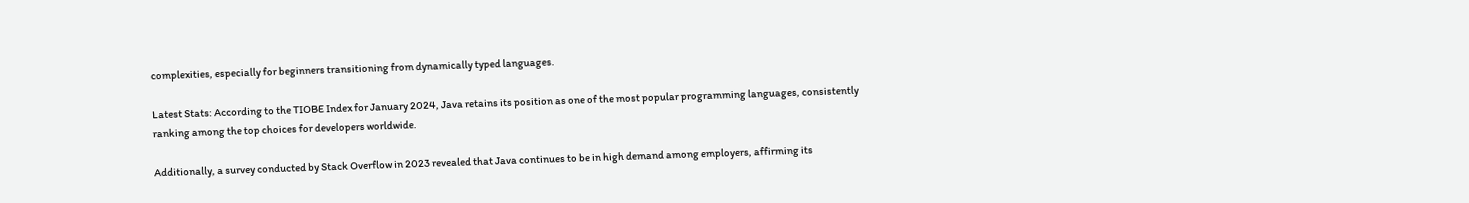complexities, especially for beginners transitioning from dynamically typed languages.

Latest Stats: According to the TIOBE Index for January 2024, Java retains its position as one of the most popular programming languages, consistently ranking among the top choices for developers worldwide.

Additionally, a survey conducted by Stack Overflow in 2023 revealed that Java continues to be in high demand among employers, affirming its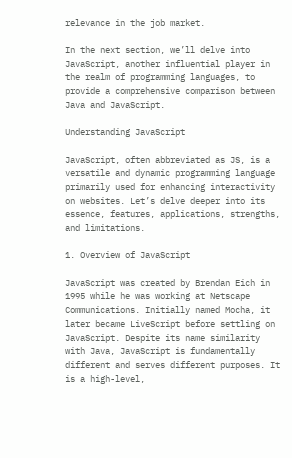relevance in the job market.

In the next section, we’ll delve into JavaScript, another influential player in the realm of programming languages, to provide a comprehensive comparison between Java and JavaScript.

Understanding JavaScript

JavaScript, often abbreviated as JS, is a versatile and dynamic programming language primarily used for enhancing interactivity on websites. Let’s delve deeper into its essence, features, applications, strengths, and limitations.

1. Overview of JavaScript

JavaScript was created by Brendan Eich in 1995 while he was working at Netscape Communications. Initially named Mocha, it later became LiveScript before settling on JavaScript. Despite its name similarity with Java, JavaScript is fundamentally different and serves different purposes. It is a high-level,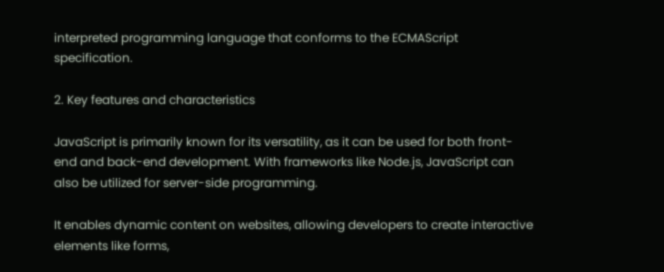interpreted programming language that conforms to the ECMAScript specification.

2. Key features and characteristics

JavaScript is primarily known for its versatility, as it can be used for both front-end and back-end development. With frameworks like Node.js, JavaScript can also be utilized for server-side programming.

It enables dynamic content on websites, allowing developers to create interactive elements like forms,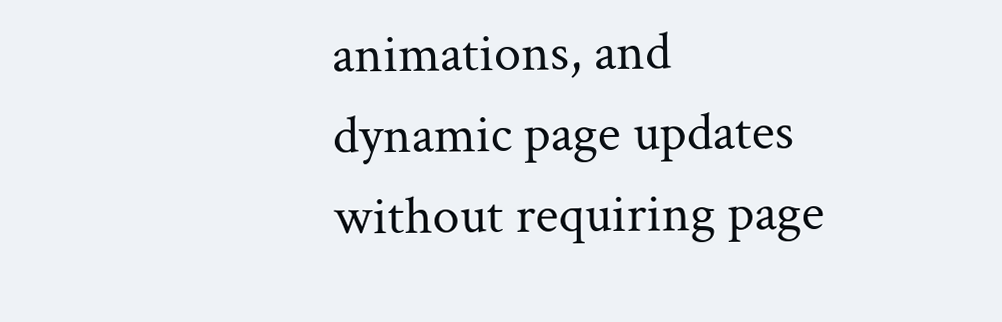animations, and dynamic page updates without requiring page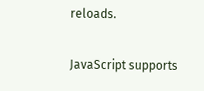reloads.

JavaScript supports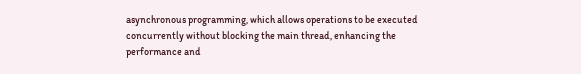asynchronous programming, which allows operations to be executed concurrently without blocking the main thread, enhancing the performance and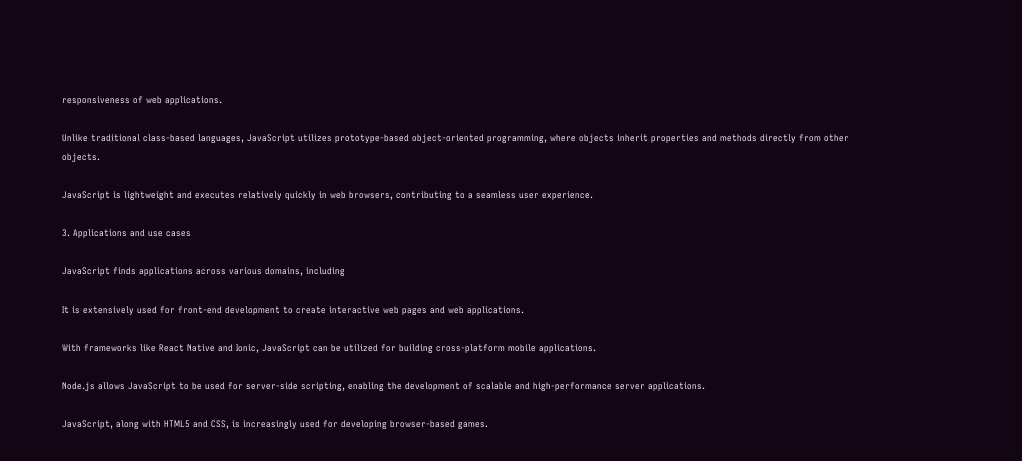responsiveness of web applications.

Unlike traditional class-based languages, JavaScript utilizes prototype-based object-oriented programming, where objects inherit properties and methods directly from other objects.

JavaScript is lightweight and executes relatively quickly in web browsers, contributing to a seamless user experience.

3. Applications and use cases

JavaScript finds applications across various domains, including

It is extensively used for front-end development to create interactive web pages and web applications.

With frameworks like React Native and Ionic, JavaScript can be utilized for building cross-platform mobile applications.

Node.js allows JavaScript to be used for server-side scripting, enabling the development of scalable and high-performance server applications.

JavaScript, along with HTML5 and CSS, is increasingly used for developing browser-based games.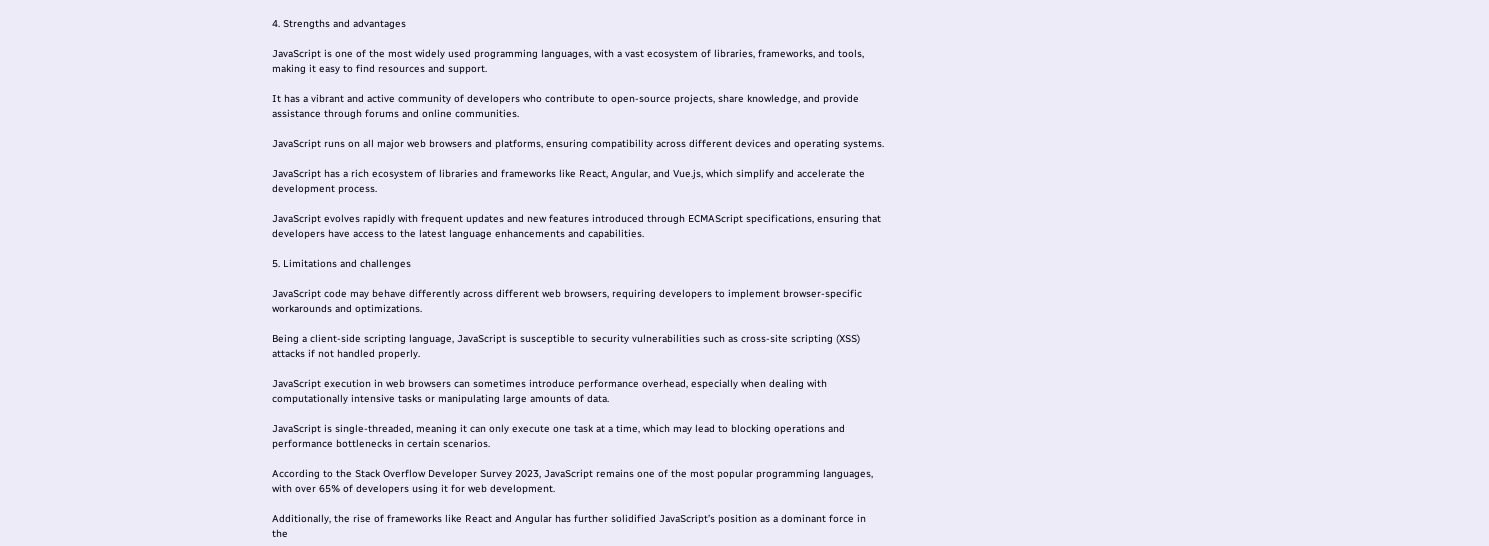4. Strengths and advantages

JavaScript is one of the most widely used programming languages, with a vast ecosystem of libraries, frameworks, and tools, making it easy to find resources and support.

It has a vibrant and active community of developers who contribute to open-source projects, share knowledge, and provide assistance through forums and online communities.

JavaScript runs on all major web browsers and platforms, ensuring compatibility across different devices and operating systems.

JavaScript has a rich ecosystem of libraries and frameworks like React, Angular, and Vue.js, which simplify and accelerate the development process.

JavaScript evolves rapidly with frequent updates and new features introduced through ECMAScript specifications, ensuring that developers have access to the latest language enhancements and capabilities.

5. Limitations and challenges

JavaScript code may behave differently across different web browsers, requiring developers to implement browser-specific workarounds and optimizations.

Being a client-side scripting language, JavaScript is susceptible to security vulnerabilities such as cross-site scripting (XSS) attacks if not handled properly.

JavaScript execution in web browsers can sometimes introduce performance overhead, especially when dealing with computationally intensive tasks or manipulating large amounts of data.

JavaScript is single-threaded, meaning it can only execute one task at a time, which may lead to blocking operations and performance bottlenecks in certain scenarios.

According to the Stack Overflow Developer Survey 2023, JavaScript remains one of the most popular programming languages, with over 65% of developers using it for web development.

Additionally, the rise of frameworks like React and Angular has further solidified JavaScript’s position as a dominant force in the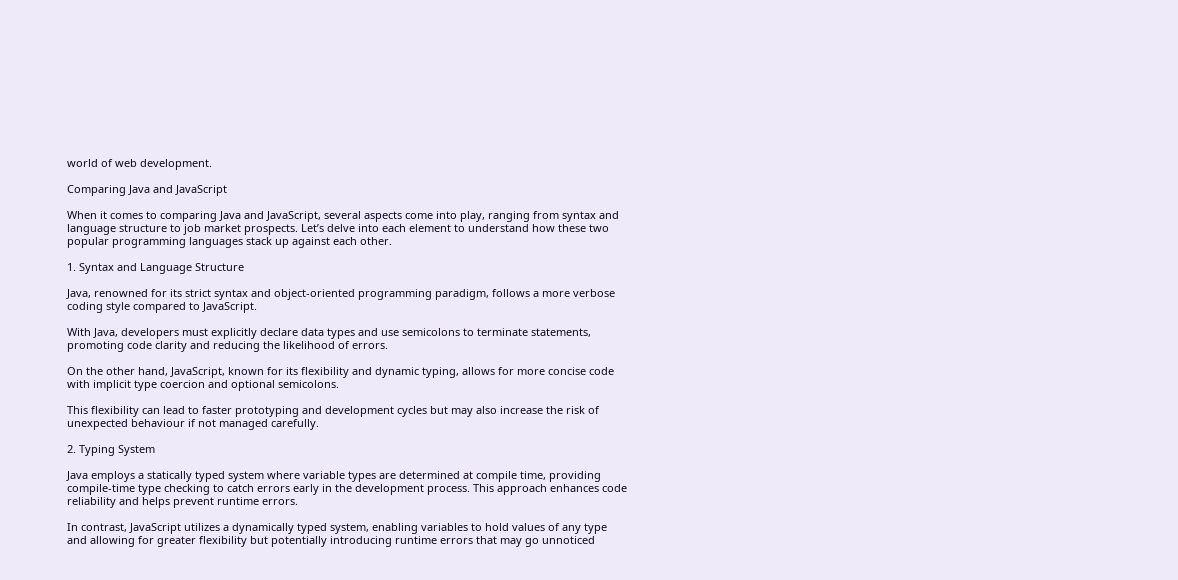world of web development.

Comparing Java and JavaScript

When it comes to comparing Java and JavaScript, several aspects come into play, ranging from syntax and language structure to job market prospects. Let’s delve into each element to understand how these two popular programming languages stack up against each other.

1. Syntax and Language Structure

Java, renowned for its strict syntax and object-oriented programming paradigm, follows a more verbose coding style compared to JavaScript.

With Java, developers must explicitly declare data types and use semicolons to terminate statements, promoting code clarity and reducing the likelihood of errors.

On the other hand, JavaScript, known for its flexibility and dynamic typing, allows for more concise code with implicit type coercion and optional semicolons.

This flexibility can lead to faster prototyping and development cycles but may also increase the risk of unexpected behaviour if not managed carefully.

2. Typing System

Java employs a statically typed system where variable types are determined at compile time, providing compile-time type checking to catch errors early in the development process. This approach enhances code reliability and helps prevent runtime errors.

In contrast, JavaScript utilizes a dynamically typed system, enabling variables to hold values of any type and allowing for greater flexibility but potentially introducing runtime errors that may go unnoticed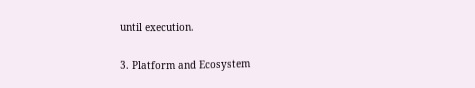until execution.

3. Platform and Ecosystem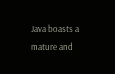Java boasts a mature and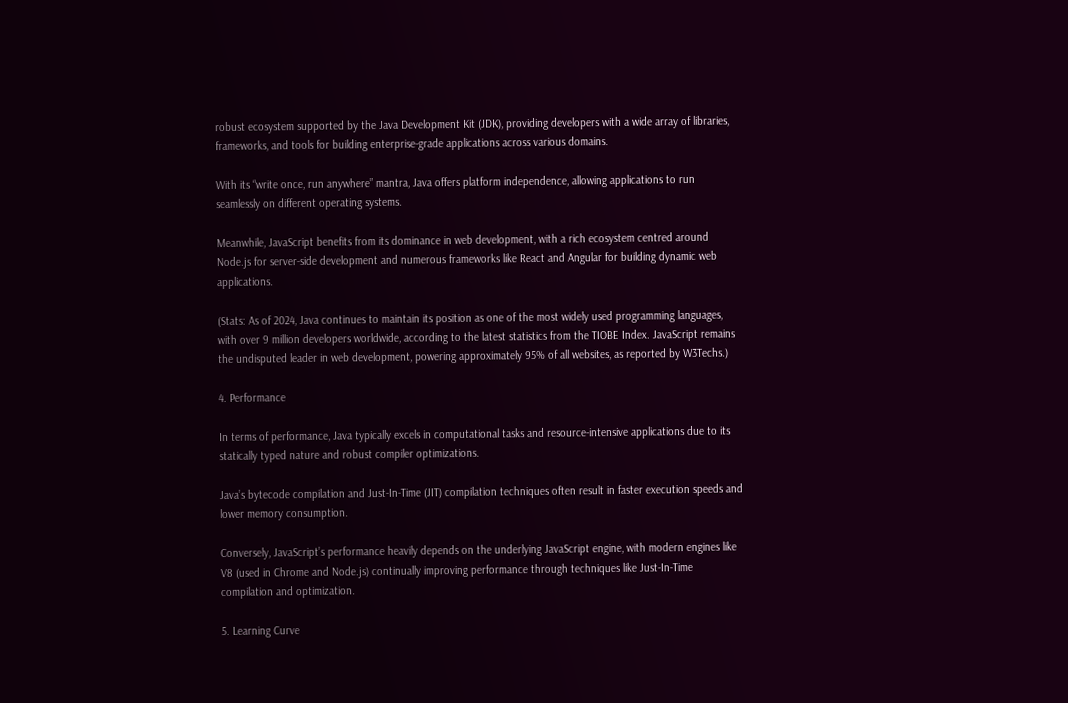robust ecosystem supported by the Java Development Kit (JDK), providing developers with a wide array of libraries, frameworks, and tools for building enterprise-grade applications across various domains.

With its “write once, run anywhere” mantra, Java offers platform independence, allowing applications to run seamlessly on different operating systems.

Meanwhile, JavaScript benefits from its dominance in web development, with a rich ecosystem centred around Node.js for server-side development and numerous frameworks like React and Angular for building dynamic web applications.

(Stats: As of 2024, Java continues to maintain its position as one of the most widely used programming languages, with over 9 million developers worldwide, according to the latest statistics from the TIOBE Index. JavaScript remains the undisputed leader in web development, powering approximately 95% of all websites, as reported by W3Techs.)

4. Performance

In terms of performance, Java typically excels in computational tasks and resource-intensive applications due to its statically typed nature and robust compiler optimizations.

Java’s bytecode compilation and Just-In-Time (JIT) compilation techniques often result in faster execution speeds and lower memory consumption.

Conversely, JavaScript’s performance heavily depends on the underlying JavaScript engine, with modern engines like V8 (used in Chrome and Node.js) continually improving performance through techniques like Just-In-Time compilation and optimization.

5. Learning Curve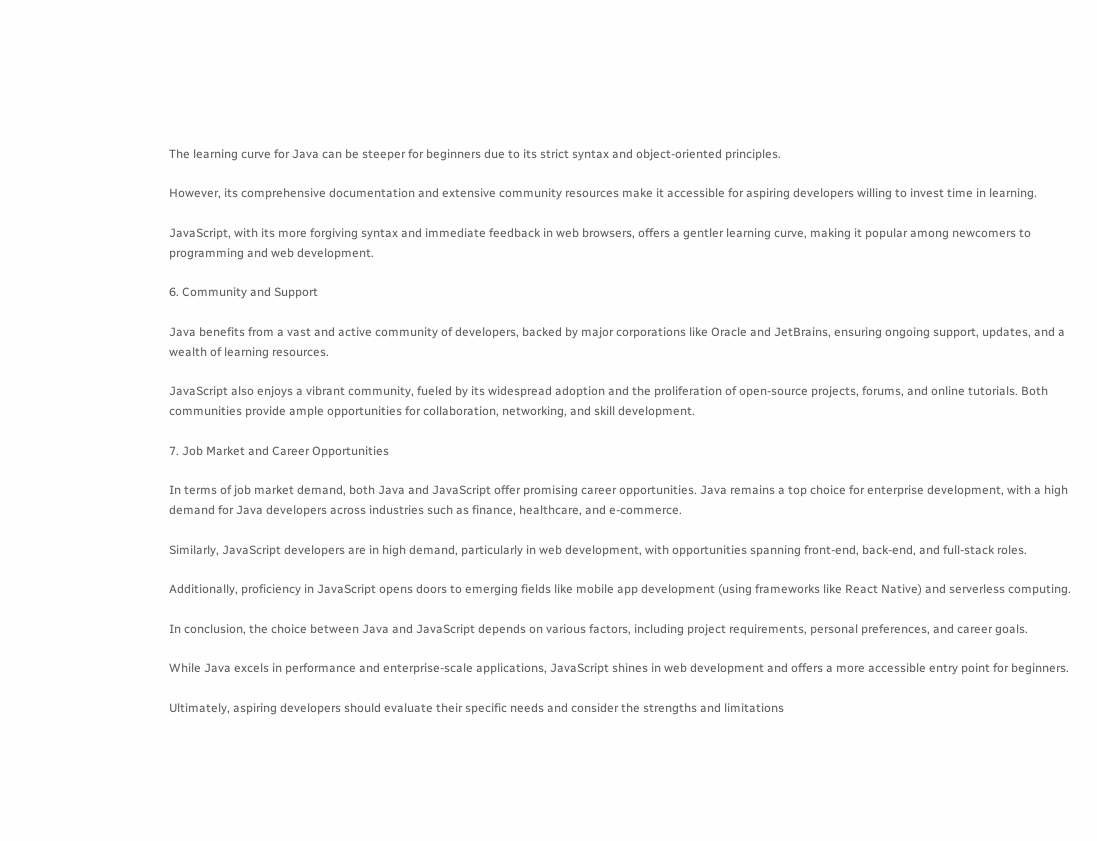The learning curve for Java can be steeper for beginners due to its strict syntax and object-oriented principles.

However, its comprehensive documentation and extensive community resources make it accessible for aspiring developers willing to invest time in learning.

JavaScript, with its more forgiving syntax and immediate feedback in web browsers, offers a gentler learning curve, making it popular among newcomers to programming and web development.

6. Community and Support

Java benefits from a vast and active community of developers, backed by major corporations like Oracle and JetBrains, ensuring ongoing support, updates, and a wealth of learning resources.

JavaScript also enjoys a vibrant community, fueled by its widespread adoption and the proliferation of open-source projects, forums, and online tutorials. Both communities provide ample opportunities for collaboration, networking, and skill development.

7. Job Market and Career Opportunities

In terms of job market demand, both Java and JavaScript offer promising career opportunities. Java remains a top choice for enterprise development, with a high demand for Java developers across industries such as finance, healthcare, and e-commerce.

Similarly, JavaScript developers are in high demand, particularly in web development, with opportunities spanning front-end, back-end, and full-stack roles.

Additionally, proficiency in JavaScript opens doors to emerging fields like mobile app development (using frameworks like React Native) and serverless computing.

In conclusion, the choice between Java and JavaScript depends on various factors, including project requirements, personal preferences, and career goals.

While Java excels in performance and enterprise-scale applications, JavaScript shines in web development and offers a more accessible entry point for beginners.

Ultimately, aspiring developers should evaluate their specific needs and consider the strengths and limitations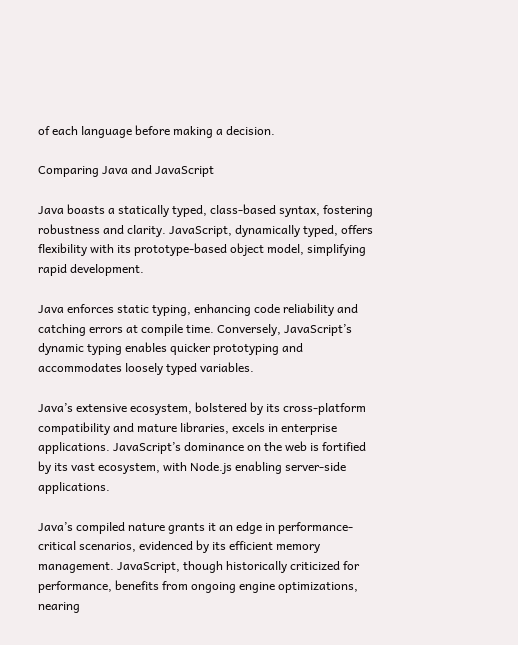of each language before making a decision.

Comparing Java and JavaScript

Java boasts a statically typed, class-based syntax, fostering robustness and clarity. JavaScript, dynamically typed, offers flexibility with its prototype-based object model, simplifying rapid development.

Java enforces static typing, enhancing code reliability and catching errors at compile time. Conversely, JavaScript’s dynamic typing enables quicker prototyping and accommodates loosely typed variables.

Java’s extensive ecosystem, bolstered by its cross-platform compatibility and mature libraries, excels in enterprise applications. JavaScript’s dominance on the web is fortified by its vast ecosystem, with Node.js enabling server-side applications.

Java’s compiled nature grants it an edge in performance-critical scenarios, evidenced by its efficient memory management. JavaScript, though historically criticized for performance, benefits from ongoing engine optimizations, nearing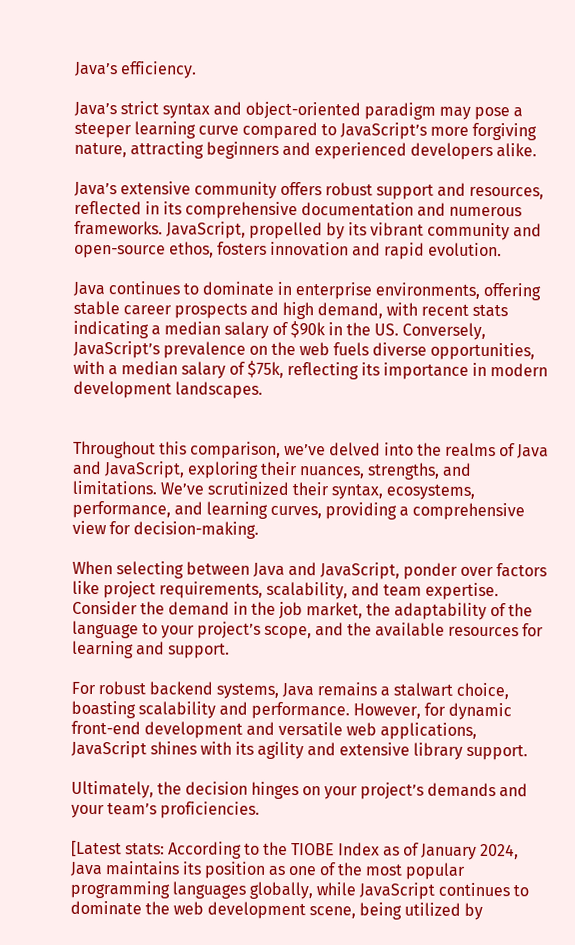Java’s efficiency.

Java’s strict syntax and object-oriented paradigm may pose a steeper learning curve compared to JavaScript’s more forgiving nature, attracting beginners and experienced developers alike.

Java’s extensive community offers robust support and resources, reflected in its comprehensive documentation and numerous frameworks. JavaScript, propelled by its vibrant community and open-source ethos, fosters innovation and rapid evolution.

Java continues to dominate in enterprise environments, offering stable career prospects and high demand, with recent stats indicating a median salary of $90k in the US. Conversely, JavaScript’s prevalence on the web fuels diverse opportunities, with a median salary of $75k, reflecting its importance in modern development landscapes.


Throughout this comparison, we’ve delved into the realms of Java and JavaScript, exploring their nuances, strengths, and limitations. We’ve scrutinized their syntax, ecosystems, performance, and learning curves, providing a comprehensive view for decision-making.

When selecting between Java and JavaScript, ponder over factors like project requirements, scalability, and team expertise. Consider the demand in the job market, the adaptability of the language to your project’s scope, and the available resources for learning and support.

For robust backend systems, Java remains a stalwart choice, boasting scalability and performance. However, for dynamic front-end development and versatile web applications, JavaScript shines with its agility and extensive library support.

Ultimately, the decision hinges on your project’s demands and your team’s proficiencies.

[Latest stats: According to the TIOBE Index as of January 2024, Java maintains its position as one of the most popular programming languages globally, while JavaScript continues to dominate the web development scene, being utilized by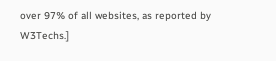over 97% of all websites, as reported by W3Techs.]